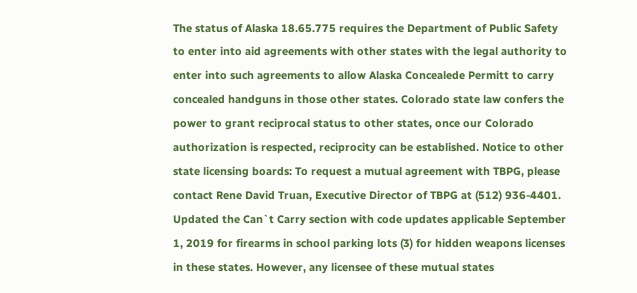The status of Alaska 18.65.775 requires the Department of Public Safety to enter into aid agreements with other states with the legal authority to enter into such agreements to allow Alaska Concealede Permitt to carry concealed handguns in those other states. Colorado state law confers the power to grant reciprocal status to other states, once our Colorado authorization is respected, reciprocity can be established. Notice to other state licensing boards: To request a mutual agreement with TBPG, please contact Rene David Truan, Executive Director of TBPG at (512) 936-4401. Updated the Can`t Carry section with code updates applicable September 1, 2019 for firearms in school parking lots (3) for hidden weapons licenses in these states. However, any licensee of these mutual states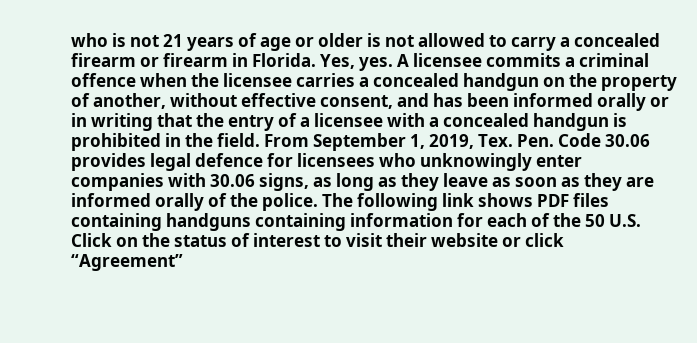who is not 21 years of age or older is not allowed to carry a concealed firearm or firearm in Florida. Yes, yes. A licensee commits a criminal offence when the licensee carries a concealed handgun on the property of another, without effective consent, and has been informed orally or in writing that the entry of a licensee with a concealed handgun is prohibited in the field. From September 1, 2019, Tex. Pen. Code 30.06 provides legal defence for licensees who unknowingly enter companies with 30.06 signs, as long as they leave as soon as they are informed orally of the police. The following link shows PDF files containing handguns containing information for each of the 50 U.S. Click on the status of interest to visit their website or click “Agreement”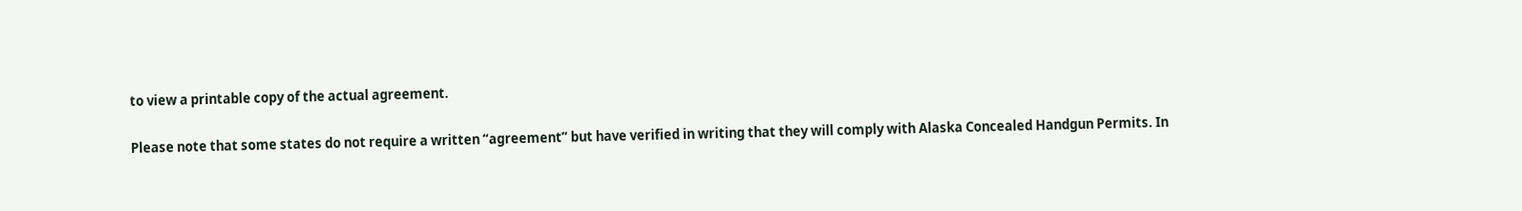to view a printable copy of the actual agreement.

Please note that some states do not require a written “agreement” but have verified in writing that they will comply with Alaska Concealed Handgun Permits. In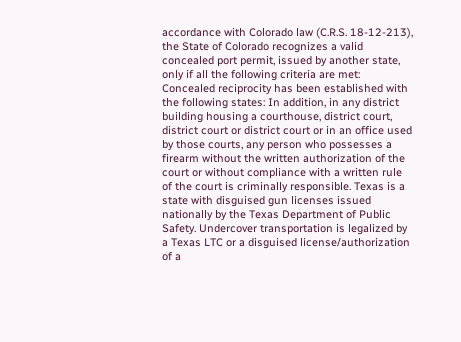accordance with Colorado law (C.R.S. 18-12-213), the State of Colorado recognizes a valid concealed port permit, issued by another state, only if all the following criteria are met: Concealed reciprocity has been established with the following states: In addition, in any district building housing a courthouse, district court, district court or district court or in an office used by those courts, any person who possesses a firearm without the written authorization of the court or without compliance with a written rule of the court is criminally responsible. Texas is a state with disguised gun licenses issued nationally by the Texas Department of Public Safety. Undercover transportation is legalized by a Texas LTC or a disguised license/authorization of a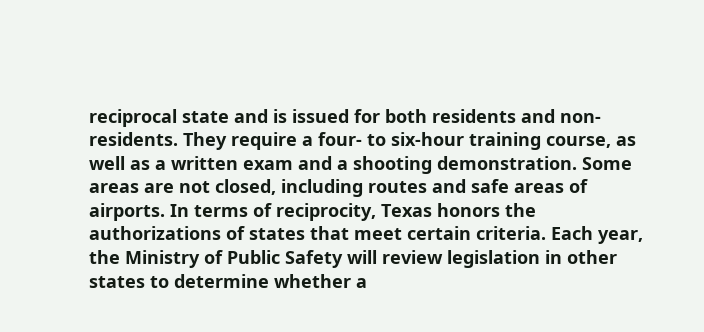reciprocal state and is issued for both residents and non-residents. They require a four- to six-hour training course, as well as a written exam and a shooting demonstration. Some areas are not closed, including routes and safe areas of airports. In terms of reciprocity, Texas honors the authorizations of states that meet certain criteria. Each year, the Ministry of Public Safety will review legislation in other states to determine whether a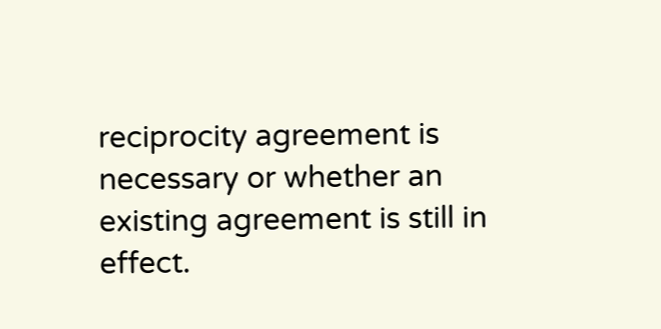reciprocity agreement is necessary or whether an existing agreement is still in effect.